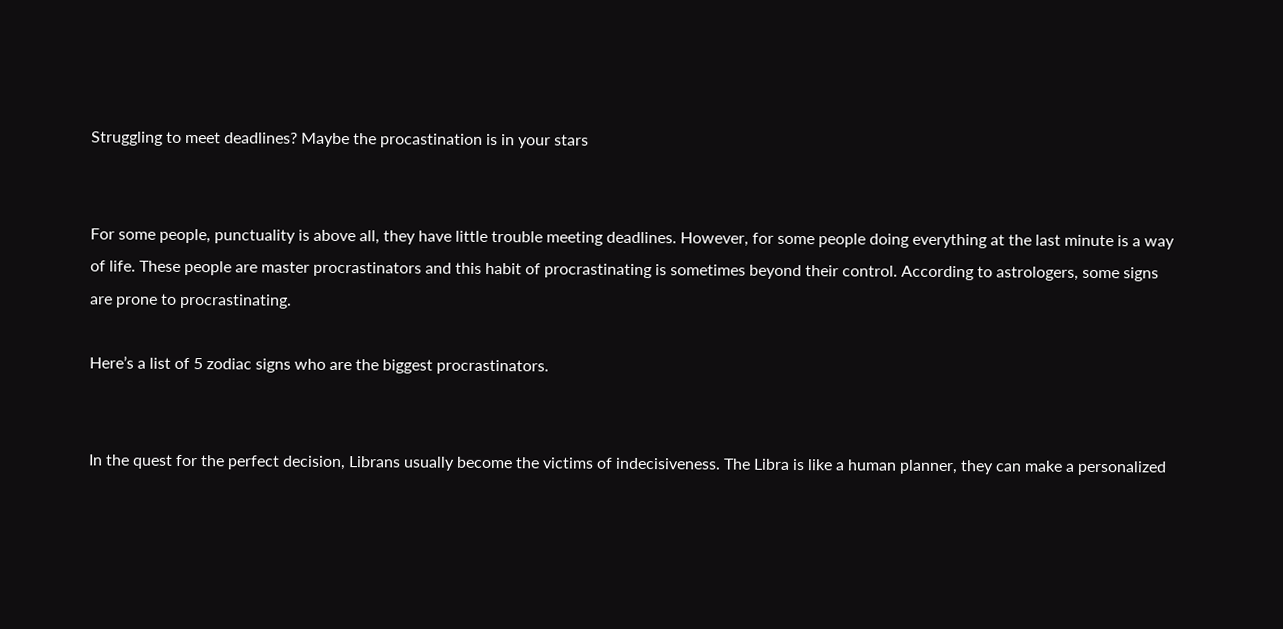Struggling to meet deadlines? Maybe the procastination is in your stars


For some people, punctuality is above all, they have little trouble meeting deadlines. However, for some people doing everything at the last minute is a way of life. These people are master procrastinators and this habit of procrastinating is sometimes beyond their control. According to astrologers, some signs are prone to procrastinating.

Here’s a list of 5 zodiac signs who are the biggest procrastinators.


In the quest for the perfect decision, Librans usually become the victims of indecisiveness. The Libra is like a human planner, they can make a personalized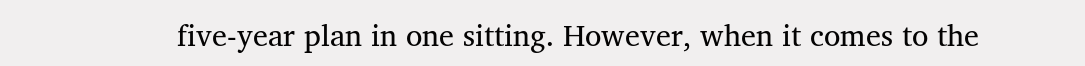five-year plan in one sitting. However, when it comes to the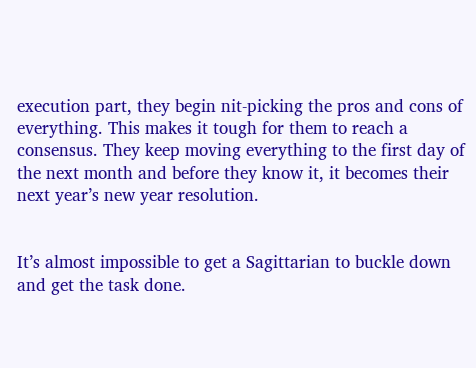execution part, they begin nit-picking the pros and cons of everything. This makes it tough for them to reach a consensus. They keep moving everything to the first day of the next month and before they know it, it becomes their next year’s new year resolution.


It’s almost impossible to get a Sagittarian to buckle down and get the task done.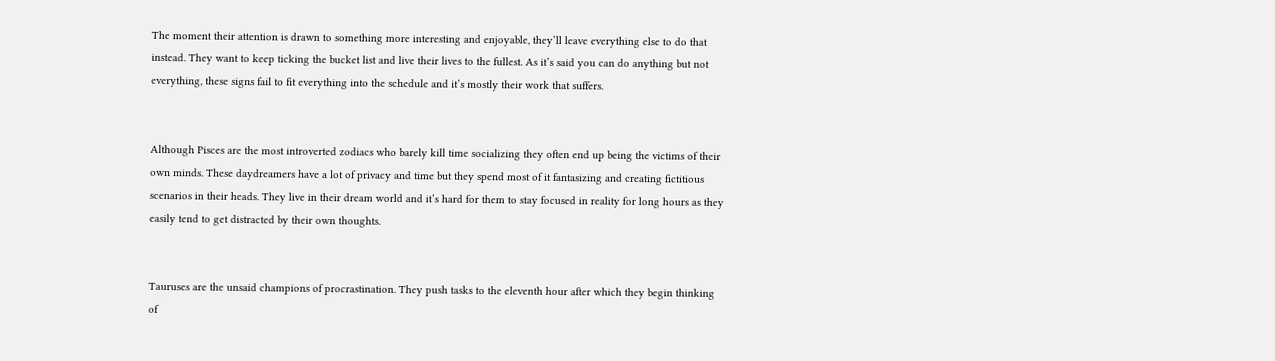The moment their attention is drawn to something more interesting and enjoyable, they’ll leave everything else to do that instead. They want to keep ticking the bucket list and live their lives to the fullest. As it’s said you can do anything but not everything, these signs fail to fit everything into the schedule and it’s mostly their work that suffers.


Although Pisces are the most introverted zodiacs who barely kill time socializing they often end up being the victims of their own minds. These daydreamers have a lot of privacy and time but they spend most of it fantasizing and creating fictitious scenarios in their heads. They live in their dream world and it’s hard for them to stay focused in reality for long hours as they easily tend to get distracted by their own thoughts.


Tauruses are the unsaid champions of procrastination. They push tasks to the eleventh hour after which they begin thinking of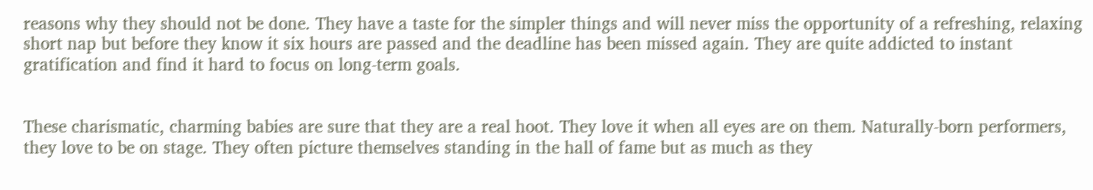reasons why they should not be done. They have a taste for the simpler things and will never miss the opportunity of a refreshing, relaxing short nap but before they know it six hours are passed and the deadline has been missed again. They are quite addicted to instant gratification and find it hard to focus on long-term goals.


These charismatic, charming babies are sure that they are a real hoot. They love it when all eyes are on them. Naturally-born performers, they love to be on stage. They often picture themselves standing in the hall of fame but as much as they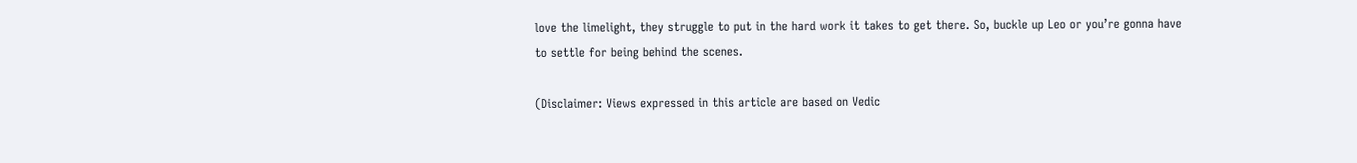love the limelight, they struggle to put in the hard work it takes to get there. So, buckle up Leo or you’re gonna have to settle for being behind the scenes.

(Disclaimer: Views expressed in this article are based on Vedic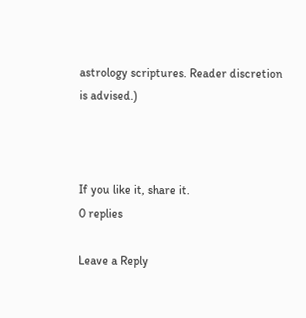astrology scriptures. Reader discretion is advised.)



If you like it, share it.
0 replies

Leave a Reply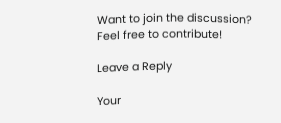Want to join the discussion?
Feel free to contribute!

Leave a Reply

Your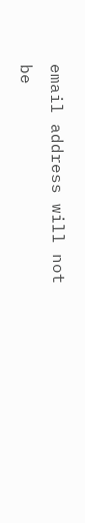email address will not be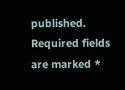published. Required fields are marked *